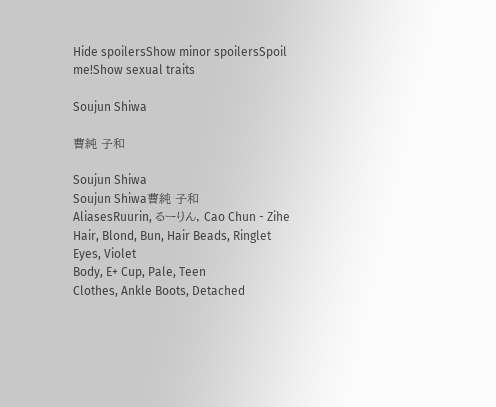Hide spoilersShow minor spoilersSpoil me!Show sexual traits

Soujun Shiwa

曹純 子和

Soujun Shiwa
Soujun Shiwa曹純 子和
AliasesRuurin, るーりん, Cao Chun - Zihe
Hair, Blond, Bun, Hair Beads, Ringlet
Eyes, Violet
Body, E+ Cup, Pale, Teen
Clothes, Ankle Boots, Detached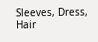Sleeves, Dress, Hair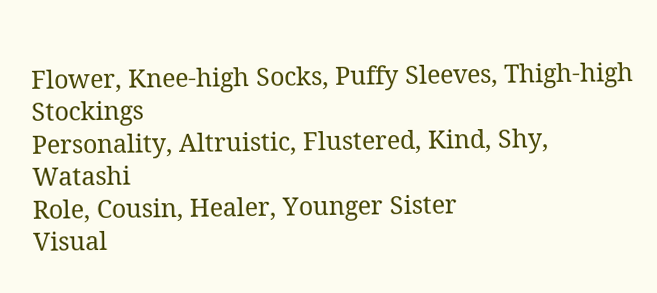Flower, Knee-high Socks, Puffy Sleeves, Thigh-high Stockings
Personality, Altruistic, Flustered, Kind, Shy, Watashi
Role, Cousin, Healer, Younger Sister
Visual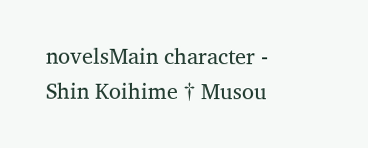novelsMain character - Shin Koihime † Musou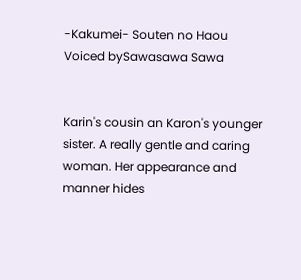-Kakumei- Souten no Haou
Voiced bySawasawa Sawa


Karin's cousin an Karon's younger sister. A really gentle and caring woman. Her appearance and manner hides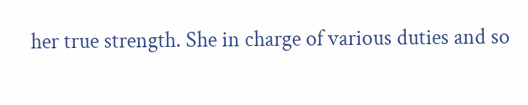her true strength. She in charge of various duties and so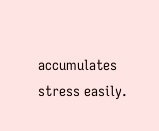accumulates stress easily.